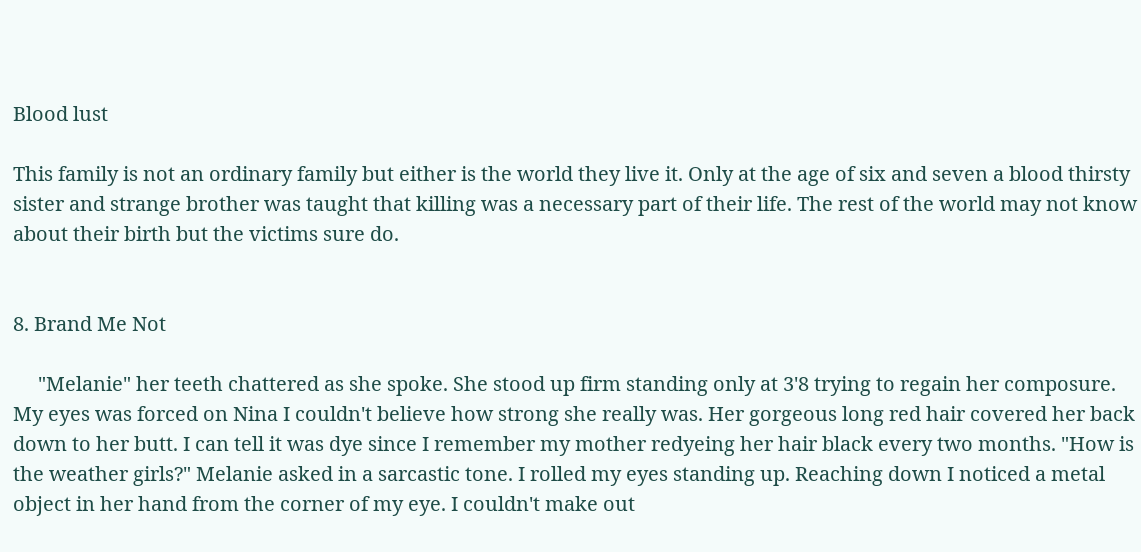Blood lust

This family is not an ordinary family but either is the world they live it. Only at the age of six and seven a blood thirsty sister and strange brother was taught that killing was a necessary part of their life. The rest of the world may not know about their birth but the victims sure do.


8. Brand Me Not

     "Melanie" her teeth chattered as she spoke. She stood up firm standing only at 3'8 trying to regain her composure.  My eyes was forced on Nina I couldn't believe how strong she really was. Her gorgeous long red hair covered her back down to her butt. I can tell it was dye since I remember my mother redyeing her hair black every two months. "How is the weather girls?" Melanie asked in a sarcastic tone. I rolled my eyes standing up. Reaching down I noticed a metal object in her hand from the corner of my eye. I couldn't make out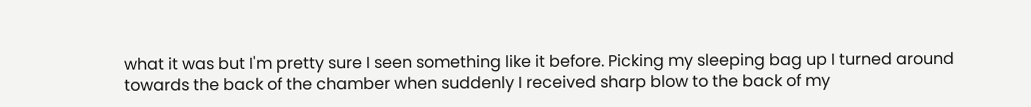what it was but I'm pretty sure I seen something like it before. Picking my sleeping bag up I turned around towards the back of the chamber when suddenly I received sharp blow to the back of my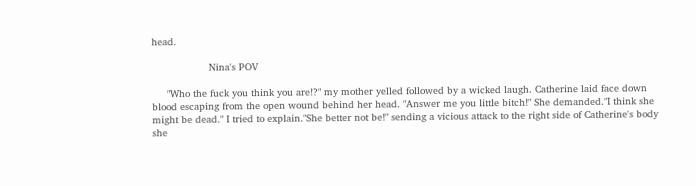head.

                   Nina's POV

     "Who the fuck you think you are!?" my mother yelled followed by a wicked laugh. Catherine laid face down blood escaping from the open wound behind her head. "Answer me you little bitch!" She demanded."I think she might be dead." I tried to explain."She better not be!" sending a vicious attack to the right side of Catherine's body she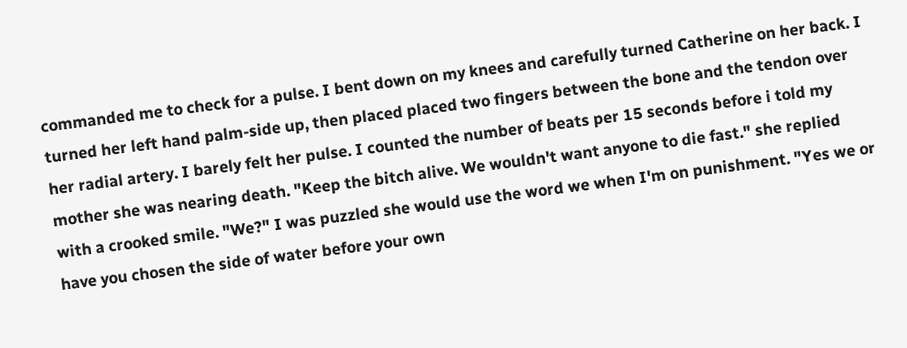commanded me to check for a pulse. I bent down on my knees and carefully turned Catherine on her back. I turned her left hand palm-side up, then placed placed two fingers between the bone and the tendon over her radial artery. I barely felt her pulse. I counted the number of beats per 15 seconds before i told my mother she was nearing death. "Keep the bitch alive. We wouldn't want anyone to die fast." she replied with a crooked smile. "We?" I was puzzled she would use the word we when I'm on punishment. "Yes we or have you chosen the side of water before your own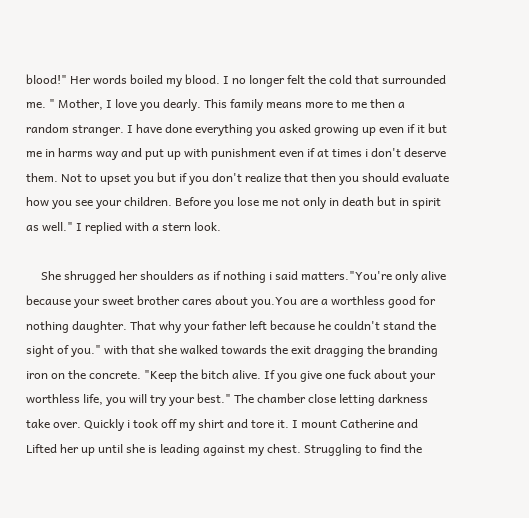blood!" Her words boiled my blood. I no longer felt the cold that surrounded me. " Mother, I love you dearly. This family means more to me then a random stranger. I have done everything you asked growing up even if it but me in harms way and put up with punishment even if at times i don't deserve them. Not to upset you but if you don't realize that then you should evaluate how you see your children. Before you lose me not only in death but in spirit as well." I replied with a stern look.

     She shrugged her shoulders as if nothing i said matters."You're only alive because your sweet brother cares about you.You are a worthless good for nothing daughter. That why your father left because he couldn't stand the sight of you." with that she walked towards the exit dragging the branding iron on the concrete. "Keep the bitch alive. If you give one fuck about your worthless life, you will try your best." The chamber close letting darkness take over. Quickly i took off my shirt and tore it. I mount Catherine and Lifted her up until she is leading against my chest. Struggling to find the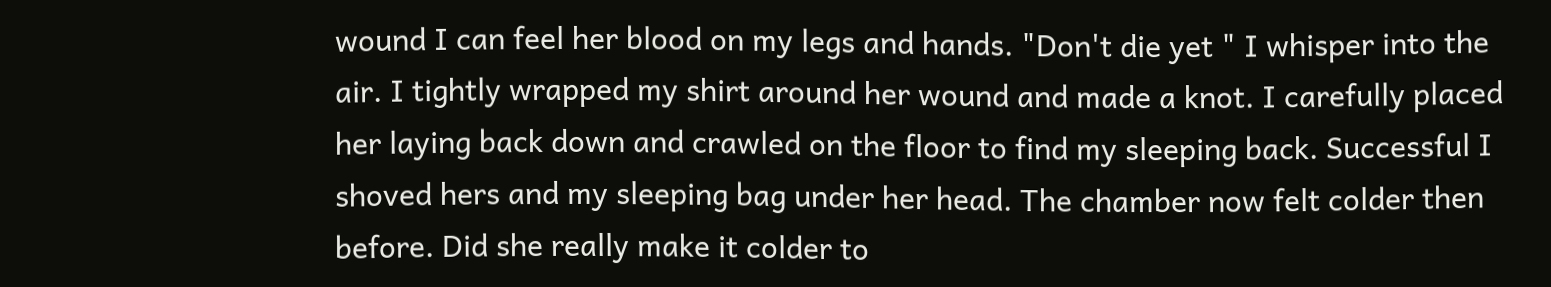wound I can feel her blood on my legs and hands. "Don't die yet " I whisper into the air. I tightly wrapped my shirt around her wound and made a knot. I carefully placed her laying back down and crawled on the floor to find my sleeping back. Successful I shoved hers and my sleeping bag under her head. The chamber now felt colder then before. Did she really make it colder to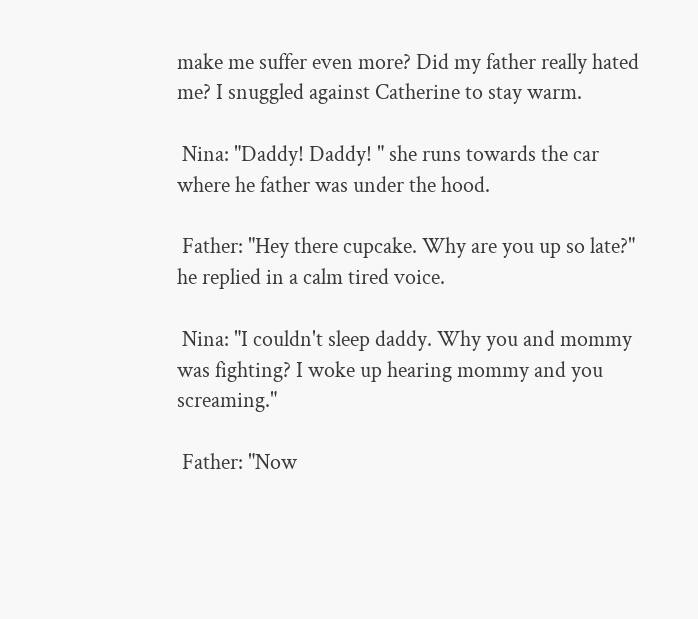make me suffer even more? Did my father really hated me? I snuggled against Catherine to stay warm.

 Nina: "Daddy! Daddy! " she runs towards the car where he father was under the hood.

 Father: "Hey there cupcake. Why are you up so late?" he replied in a calm tired voice.

 Nina: "I couldn't sleep daddy. Why you and mommy was fighting? I woke up hearing mommy and you screaming."

 Father: "Now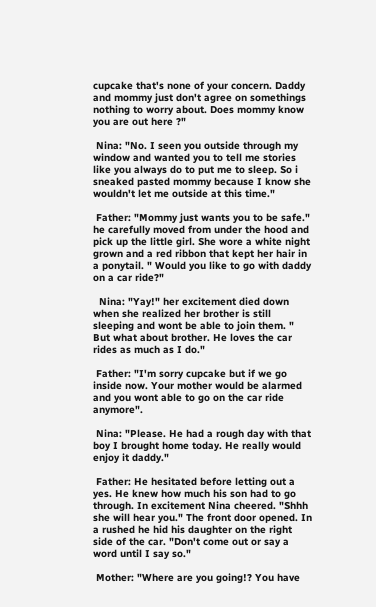cupcake that's none of your concern. Daddy and mommy just don't agree on somethings nothing to worry about. Does mommy know you are out here ?"

 Nina: "No. I seen you outside through my window and wanted you to tell me stories like you always do to put me to sleep. So i sneaked pasted mommy because I know she wouldn't let me outside at this time."

 Father: "Mommy just wants you to be safe." he carefully moved from under the hood and pick up the little girl. She wore a white night grown and a red ribbon that kept her hair in a ponytail. " Would you like to go with daddy on a car ride?"

  Nina: "Yay!" her excitement died down when she realized her brother is still sleeping and wont be able to join them. " But what about brother. He loves the car rides as much as I do."

 Father: "I'm sorry cupcake but if we go inside now. Your mother would be alarmed and you wont able to go on the car ride anymore".

 Nina: "Please. He had a rough day with that boy I brought home today. He really would enjoy it daddy."

 Father: He hesitated before letting out a yes. He knew how much his son had to go through. In excitement Nina cheered. "Shhh she will hear you." The front door opened. In a rushed he hid his daughter on the right side of the car. "Don't come out or say a word until I say so."

 Mother: "Where are you going!? You have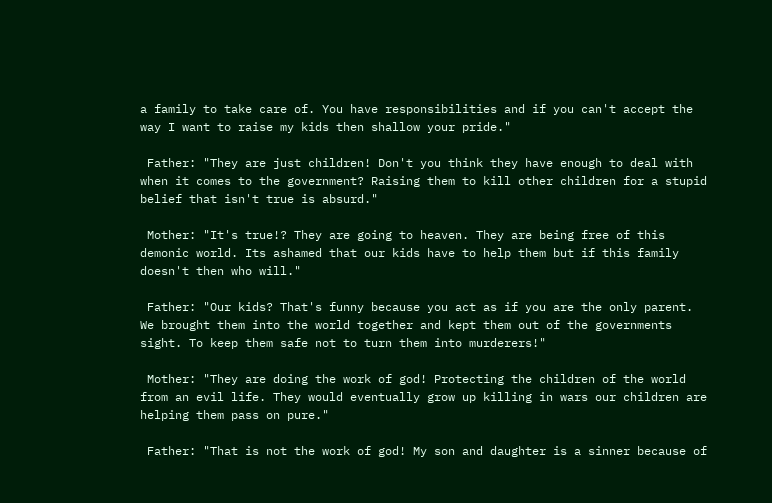a family to take care of. You have responsibilities and if you can't accept the way I want to raise my kids then shallow your pride."

 Father: "They are just children! Don't you think they have enough to deal with when it comes to the government? Raising them to kill other children for a stupid belief that isn't true is absurd."

 Mother: "It's true!? They are going to heaven. They are being free of this demonic world. Its ashamed that our kids have to help them but if this family doesn't then who will."

 Father: "Our kids? That's funny because you act as if you are the only parent. We brought them into the world together and kept them out of the governments sight. To keep them safe not to turn them into murderers!"

 Mother: "They are doing the work of god! Protecting the children of the world from an evil life. They would eventually grow up killing in wars our children are helping them pass on pure."

 Father: "That is not the work of god! My son and daughter is a sinner because of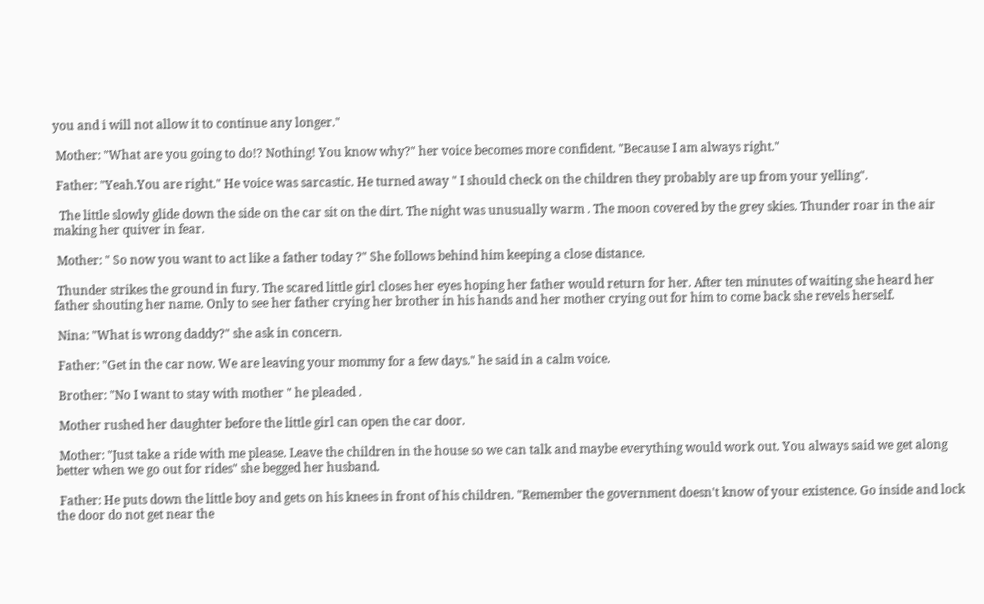you and i will not allow it to continue any longer."

 Mother: "What are you going to do!? Nothing! You know why?" her voice becomes more confident. "Because I am always right."

 Father: "Yeah.You are right." He voice was sarcastic. He turned away " I should check on the children they probably are up from your yelling".

  The little slowly glide down the side on the car sit on the dirt. The night was unusually warm . The moon covered by the grey skies. Thunder roar in the air making her quiver in fear.

 Mother: " So now you want to act like a father today ?" She follows behind him keeping a close distance.

 Thunder strikes the ground in fury. The scared little girl closes her eyes hoping her father would return for her. After ten minutes of waiting she heard her father shouting her name. Only to see her father crying her brother in his hands and her mother crying out for him to come back she revels herself.

 Nina: "What is wrong daddy?" she ask in concern.

 Father: "Get in the car now. We are leaving your mommy for a few days." he said in a calm voice.

 Brother: "No I want to stay with mother " he pleaded .

 Mother rushed her daughter before the little girl can open the car door.

 Mother: "Just take a ride with me please. Leave the children in the house so we can talk and maybe everything would work out. You always said we get along better when we go out for rides" she begged her husband.

 Father: He puts down the little boy and gets on his knees in front of his children. "Remember the government doesn't know of your existence. Go inside and lock the door do not get near the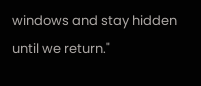windows and stay hidden until we return."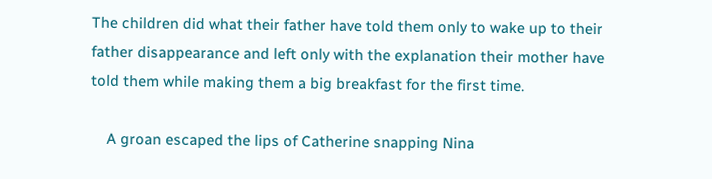The children did what their father have told them only to wake up to their father disappearance and left only with the explanation their mother have told them while making them a big breakfast for the first time.

    A groan escaped the lips of Catherine snapping Nina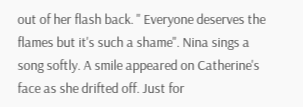out of her flash back. " Everyone deserves the flames but it's such a shame". Nina sings a song softly. A smile appeared on Catherine's face as she drifted off. Just for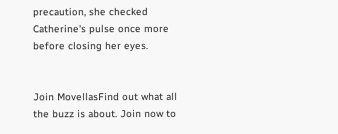precaution, she checked Catherine's pulse once more before closing her eyes.


Join MovellasFind out what all the buzz is about. Join now to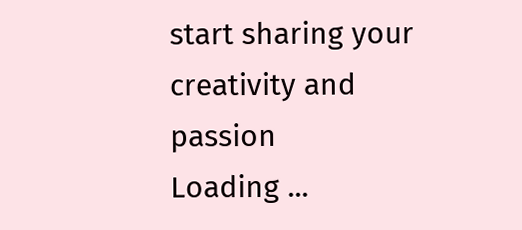start sharing your creativity and passion
Loading ...